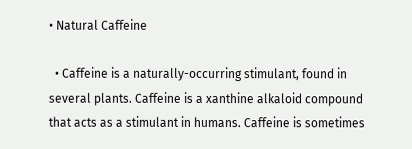• Natural Caffeine

  • Caffeine is a naturally-occurring stimulant, found in several plants. Caffeine is a xanthine alkaloid compound that acts as a stimulant in humans. Caffeine is sometimes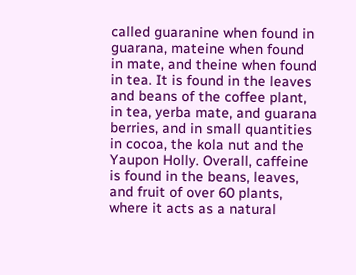called guaranine when found in guarana, mateine when found in mate, and theine when found in tea. It is found in the leaves and beans of the coffee plant, in tea, yerba mate, and guarana berries, and in small quantities in cocoa, the kola nut and the Yaupon Holly. Overall, caffeine is found in the beans, leaves, and fruit of over 60 plants, where it acts as a natural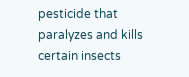pesticide that paralyzes and kills certain insects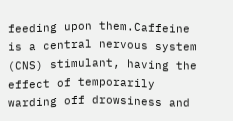feeding upon them.Caffeine is a central nervous system (CNS) stimulant, having the effect of temporarily warding off drowsiness and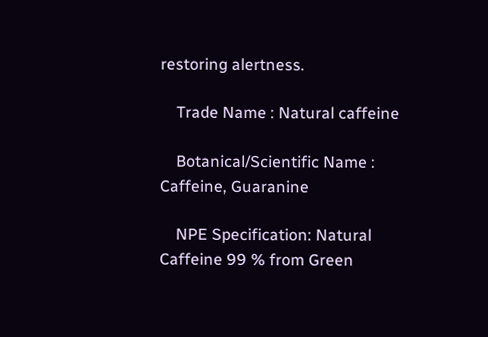restoring alertness.

    Trade Name : Natural caffeine

    Botanical/Scientific Name : Caffeine, Guaranine

    NPE Specification: Natural Caffeine 99 % from Green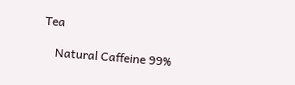Tea

    Natural Caffeine 99%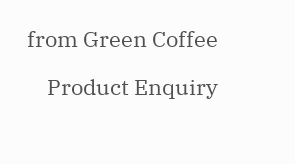from Green Coffee

    Product Enquiry